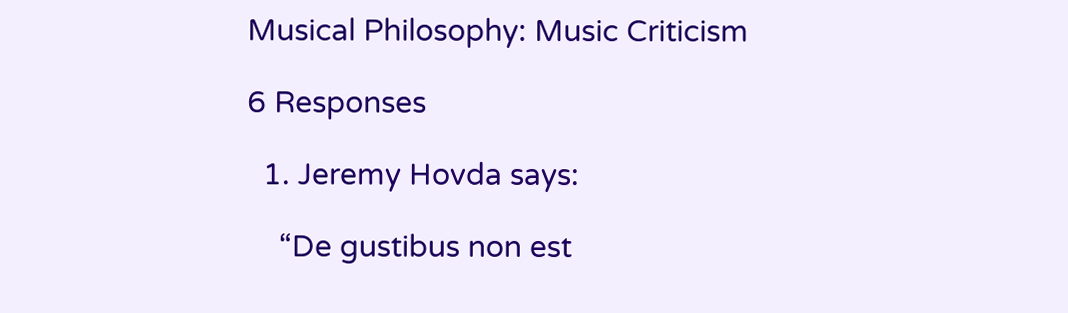Musical Philosophy: Music Criticism

6 Responses

  1. Jeremy Hovda says:

    “De gustibus non est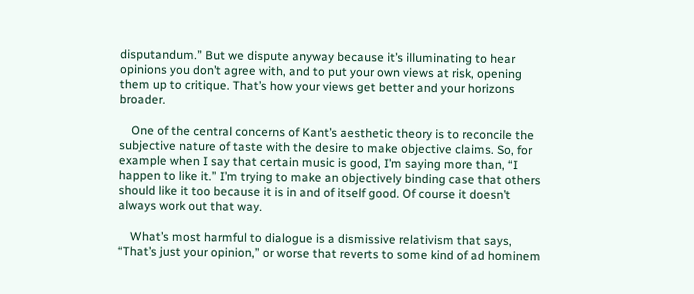disputandum.” But we dispute anyway because it’s illuminating to hear opinions you don’t agree with, and to put your own views at risk, opening them up to critique. That’s how your views get better and your horizons broader.

    One of the central concerns of Kant’s aesthetic theory is to reconcile the subjective nature of taste with the desire to make objective claims. So, for example when I say that certain music is good, I’m saying more than, “I happen to like it.” I’m trying to make an objectively binding case that others should like it too because it is in and of itself good. Of course it doesn’t always work out that way.

    What’s most harmful to dialogue is a dismissive relativism that says, “That’s just your opinion,” or worse that reverts to some kind of ad hominem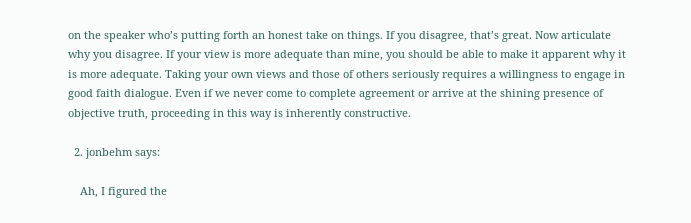on the speaker who’s putting forth an honest take on things. If you disagree, that’s great. Now articulate why you disagree. If your view is more adequate than mine, you should be able to make it apparent why it is more adequate. Taking your own views and those of others seriously requires a willingness to engage in good faith dialogue. Even if we never come to complete agreement or arrive at the shining presence of objective truth, proceeding in this way is inherently constructive.

  2. jonbehm says:

    Ah, I figured the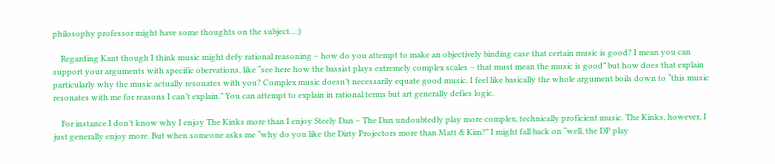philosophy professor might have some thoughts on the subject…;)

    Regarding Kant though I think music might defy rational reasoning – how do you attempt to make an objectively binding case that certain music is good? I mean you can support your arguments with specific obervations, like “see here how the bassist plays extremely complex scales – that must mean the music is good” but how does that explain particularly why the music actually resonates with you? Complex music doesn’t necessarily equate good music. I feel like basically the whole argument boils down to “this music resonates with me for reasons I can’t explain.” You can attempt to explain in rational terms but art generally defies logic.

    For instance I don’t know why I enjoy The Kinks more than I enjoy Steely Dan – The Dan undoubtedly play more complex, technically proficient music. The Kinks, however, I just generally enjoy more. But when someone asks me “why do you like the Dirty Projectors more than Matt & Kim?” I might fall back on “well, the DP play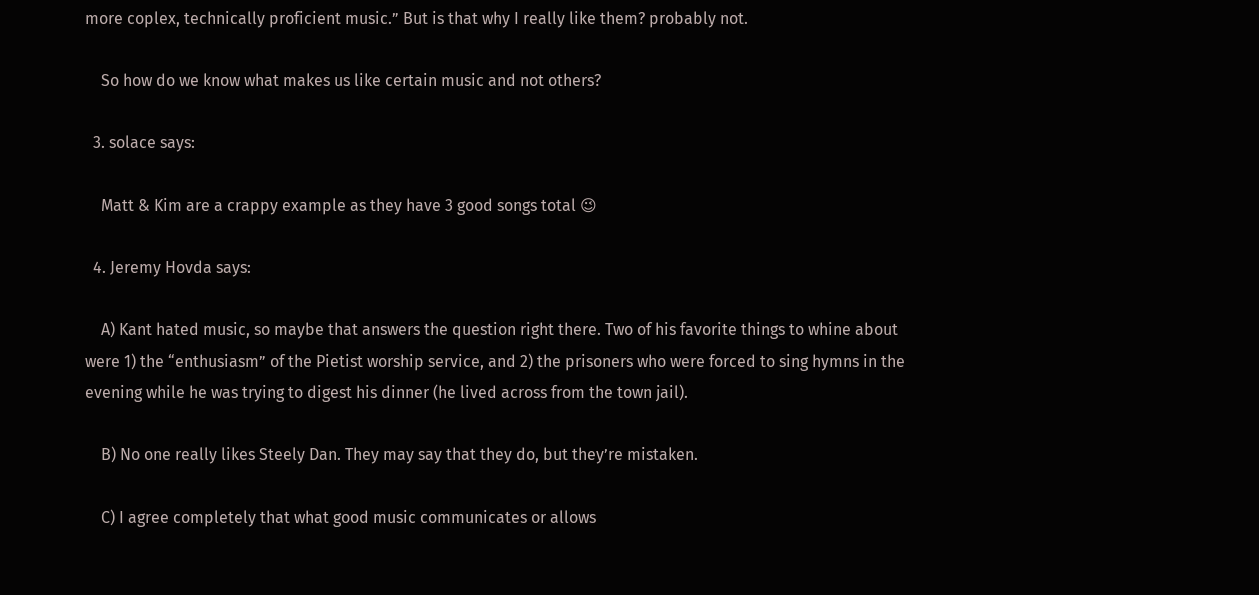more coplex, technically proficient music.” But is that why I really like them? probably not.

    So how do we know what makes us like certain music and not others?

  3. solace says:

    Matt & Kim are a crappy example as they have 3 good songs total 😉

  4. Jeremy Hovda says:

    A) Kant hated music, so maybe that answers the question right there. Two of his favorite things to whine about were 1) the “enthusiasm” of the Pietist worship service, and 2) the prisoners who were forced to sing hymns in the evening while he was trying to digest his dinner (he lived across from the town jail).

    B) No one really likes Steely Dan. They may say that they do, but they’re mistaken.

    C) I agree completely that what good music communicates or allows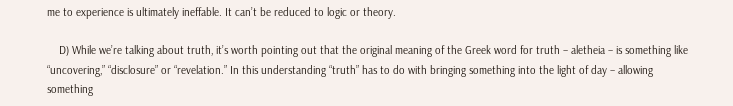me to experience is ultimately ineffable. It can’t be reduced to logic or theory.

    D) While we’re talking about truth, it’s worth pointing out that the original meaning of the Greek word for truth – aletheia – is something like “uncovering,” “disclosure” or “revelation.” In this understanding “truth” has to do with bringing something into the light of day – allowing something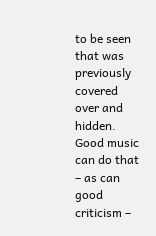to be seen that was previously covered over and hidden. Good music can do that – as can good criticism –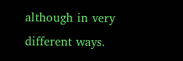although in very different ways.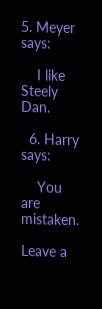5. Meyer says:

    I like Steely Dan.

  6. Harry says:

    You are mistaken.

Leave a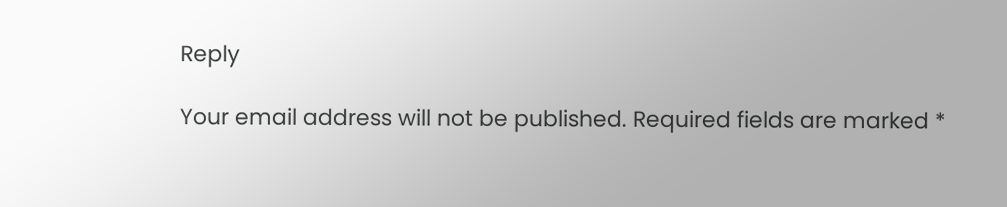Reply

Your email address will not be published. Required fields are marked *